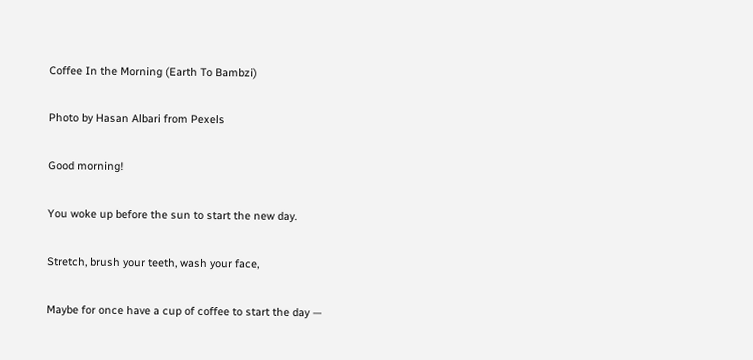Coffee In the Morning (Earth To Bambzi)

Photo by Hasan Albari from Pexels

Good morning!

You woke up before the sun to start the new day.

Stretch, brush your teeth, wash your face,

Maybe for once have a cup of coffee to start the day —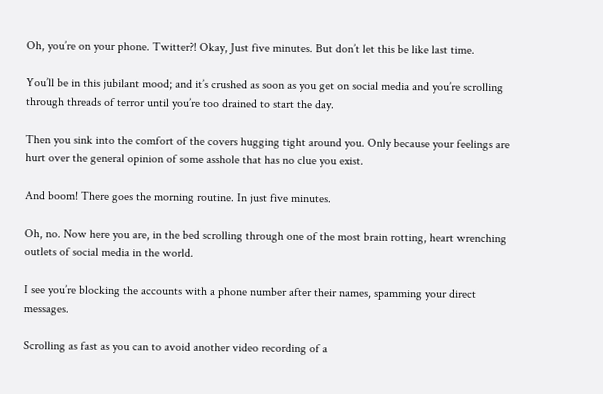Oh, you’re on your phone. Twitter?! Okay, Just five minutes. But don’t let this be like last time.

You’ll be in this jubilant mood; and it’s crushed as soon as you get on social media and you’re scrolling through threads of terror until you’re too drained to start the day.

Then you sink into the comfort of the covers hugging tight around you. Only because your feelings are hurt over the general opinion of some asshole that has no clue you exist.

And boom! There goes the morning routine. In just five minutes.

Oh, no. Now here you are, in the bed scrolling through one of the most brain rotting, heart wrenching outlets of social media in the world.

I see you’re blocking the accounts with a phone number after their names, spamming your direct messages.

Scrolling as fast as you can to avoid another video recording of a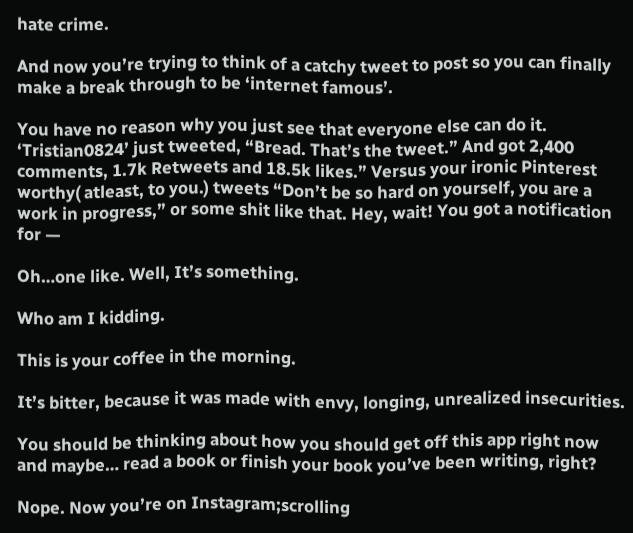hate crime.

And now you’re trying to think of a catchy tweet to post so you can finally make a break through to be ‘internet famous’.

You have no reason why you just see that everyone else can do it. ‘Tristian0824’ just tweeted, “Bread. That’s the tweet.” And got 2,400 comments, 1.7k Retweets and 18.5k likes.” Versus your ironic Pinterest worthy( atleast, to you.) tweets “Don’t be so hard on yourself, you are a work in progress,” or some shit like that. Hey, wait! You got a notification for —

Oh…one like. Well, It’s something.

Who am I kidding.

This is your coffee in the morning.

It’s bitter, because it was made with envy, longing, unrealized insecurities.

You should be thinking about how you should get off this app right now and maybe… read a book or finish your book you’ve been writing, right?

Nope. Now you’re on Instagram;scrolling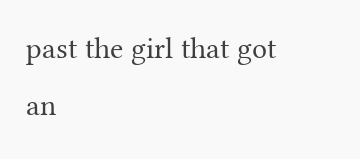past the girl that got an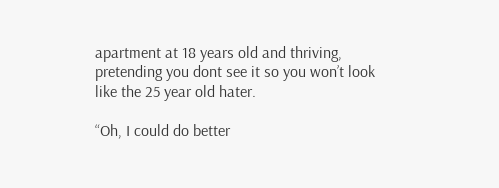apartment at 18 years old and thriving, pretending you dont see it so you won’t look like the 25 year old hater.

“Oh, I could do better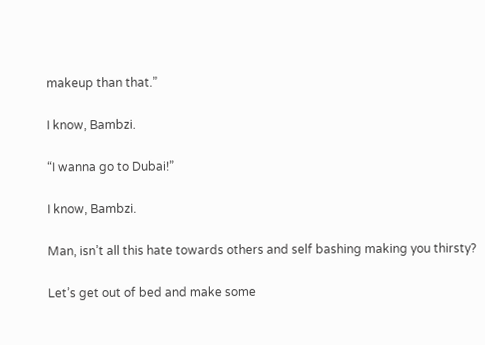makeup than that.”

I know, Bambzi.

“I wanna go to Dubai!”

I know, Bambzi.

Man, isn’t all this hate towards others and self bashing making you thirsty?

Let’s get out of bed and make some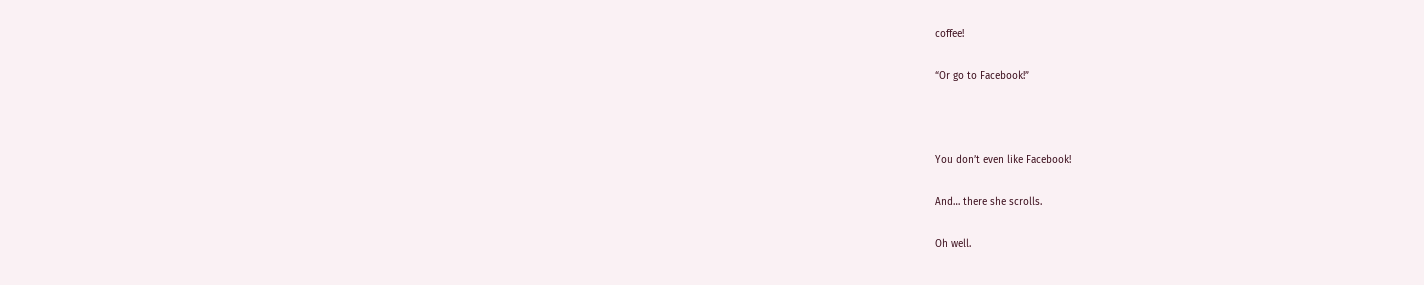coffee!

“Or go to Facebook!”



You don’t even like Facebook!

And… there she scrolls.

Oh well.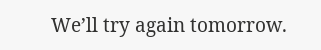We’ll try again tomorrow.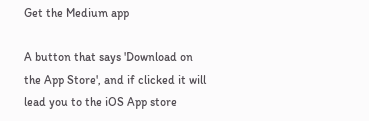Get the Medium app

A button that says 'Download on the App Store', and if clicked it will lead you to the iOS App store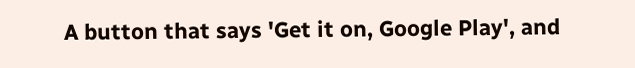A button that says 'Get it on, Google Play', and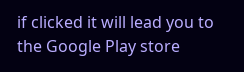if clicked it will lead you to the Google Play store